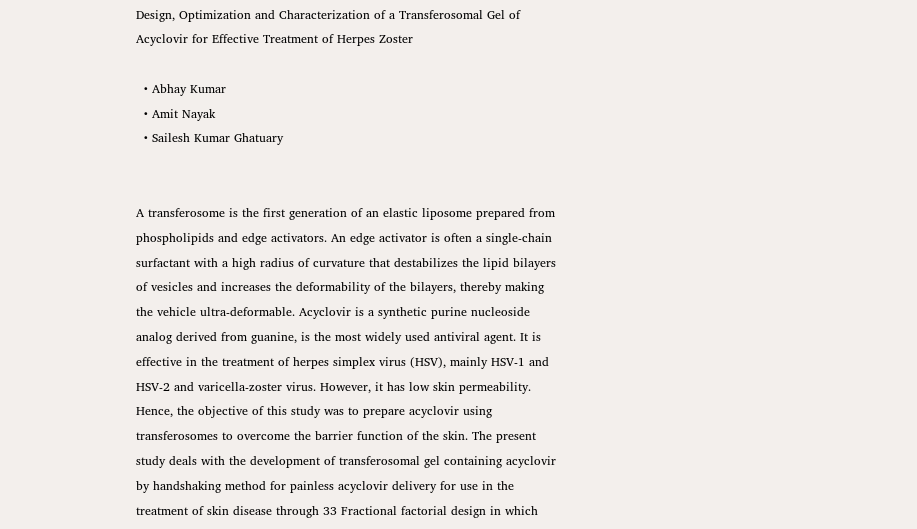Design, Optimization and Characterization of a Transferosomal Gel of Acyclovir for Effective Treatment of Herpes Zoster

  • Abhay Kumar
  • Amit Nayak
  • Sailesh Kumar Ghatuary


A transferosome is the first generation of an elastic liposome prepared from phospholipids and edge activators. An edge activator is often a single-chain surfactant with a high radius of curvature that destabilizes the lipid bilayers of vesicles and increases the deformability of the bilayers, thereby making the vehicle ultra-deformable. Acyclovir is a synthetic purine nucleoside analog derived from guanine, is the most widely used antiviral agent. It is effective in the treatment of herpes simplex virus (HSV), mainly HSV-1 and HSV-2 and varicella-zoster virus. However, it has low skin permeability. Hence, the objective of this study was to prepare acyclovir using transferosomes to overcome the barrier function of the skin. The present study deals with the development of transferosomal gel containing acyclovir by handshaking method for painless acyclovir delivery for use in the treatment of skin disease through 33 Fractional factorial design in which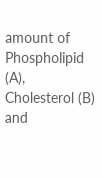amount of Phospholipid (A), Cholesterol (B) and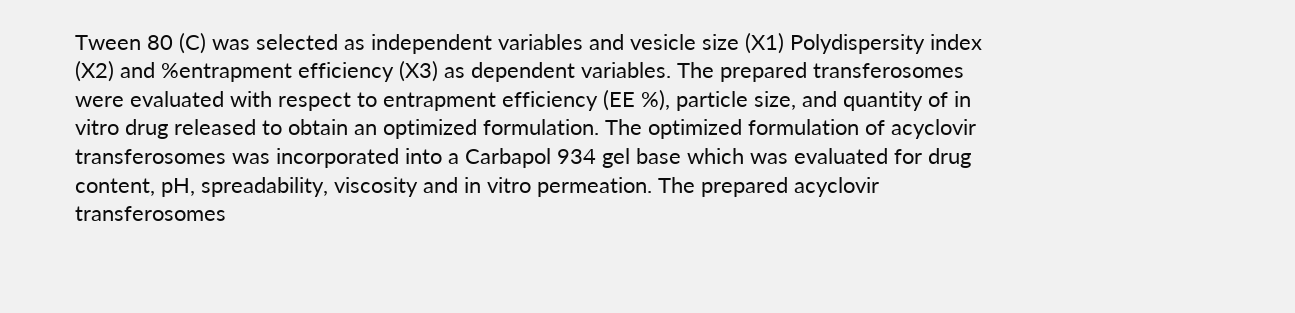Tween 80 (C) was selected as independent variables and vesicle size (X1) Polydispersity index (X2) and %entrapment efficiency (X3) as dependent variables. The prepared transferosomes were evaluated with respect to entrapment efficiency (EE %), particle size, and quantity of in vitro drug released to obtain an optimized formulation. The optimized formulation of acyclovir transferosomes was incorporated into a Carbapol 934 gel base which was evaluated for drug content, pH, spreadability, viscosity and in vitro permeation. The prepared acyclovir transferosomes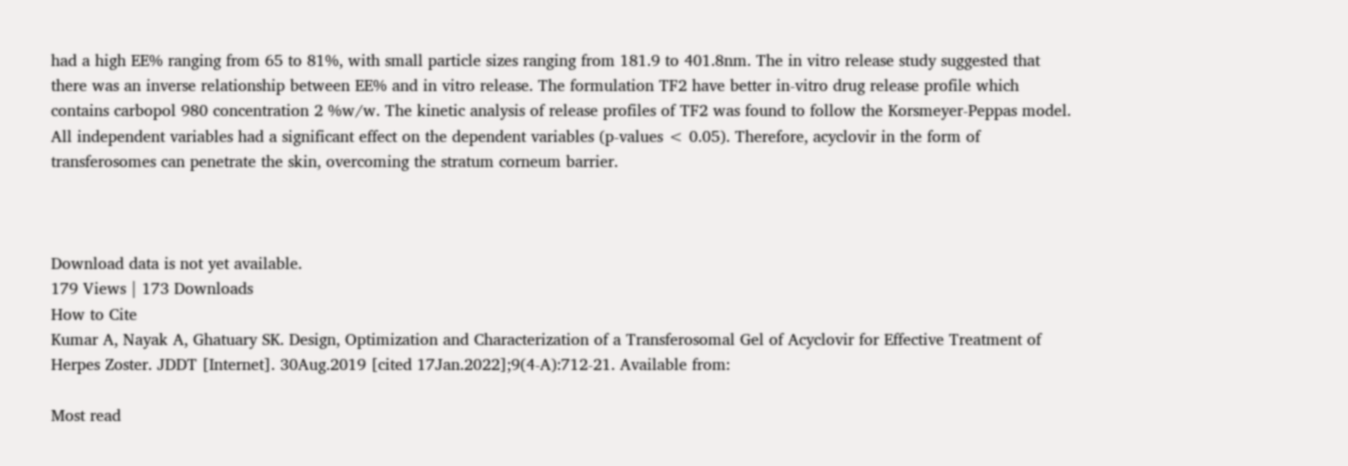had a high EE% ranging from 65 to 81%, with small particle sizes ranging from 181.9 to 401.8nm. The in vitro release study suggested that there was an inverse relationship between EE% and in vitro release. The formulation TF2 have better in-vitro drug release profile which contains carbopol 980 concentration 2 %w/w. The kinetic analysis of release profiles of TF2 was found to follow the Korsmeyer-Peppas model. All independent variables had a significant effect on the dependent variables (p-values < 0.05). Therefore, acyclovir in the form of transferosomes can penetrate the skin, overcoming the stratum corneum barrier.



Download data is not yet available.
179 Views | 173 Downloads
How to Cite
Kumar A, Nayak A, Ghatuary SK. Design, Optimization and Characterization of a Transferosomal Gel of Acyclovir for Effective Treatment of Herpes Zoster. JDDT [Internet]. 30Aug.2019 [cited 17Jan.2022];9(4-A):712-21. Available from:

Most read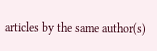articles by the same author(s)